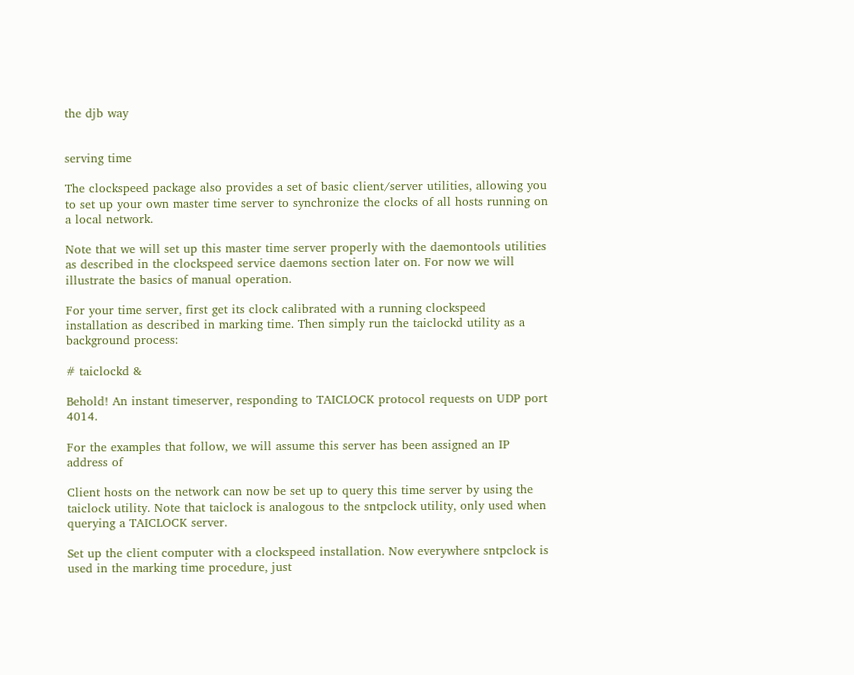the djb way


serving time

The clockspeed package also provides a set of basic client/server utilities, allowing you to set up your own master time server to synchronize the clocks of all hosts running on a local network.

Note that we will set up this master time server properly with the daemontools utilities as described in the clockspeed service daemons section later on. For now we will illustrate the basics of manual operation.

For your time server, first get its clock calibrated with a running clockspeed installation as described in marking time. Then simply run the taiclockd utility as a background process:

# taiclockd &

Behold! An instant timeserver, responding to TAICLOCK protocol requests on UDP port 4014.

For the examples that follow, we will assume this server has been assigned an IP address of

Client hosts on the network can now be set up to query this time server by using the taiclock utility. Note that taiclock is analogous to the sntpclock utility, only used when querying a TAICLOCK server.

Set up the client computer with a clockspeed installation. Now everywhere sntpclock is used in the marking time procedure, just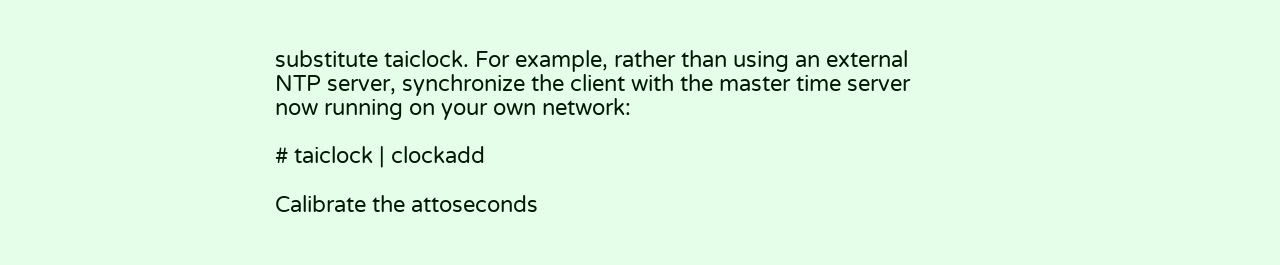substitute taiclock. For example, rather than using an external NTP server, synchronize the client with the master time server now running on your own network:

# taiclock | clockadd

Calibrate the attoseconds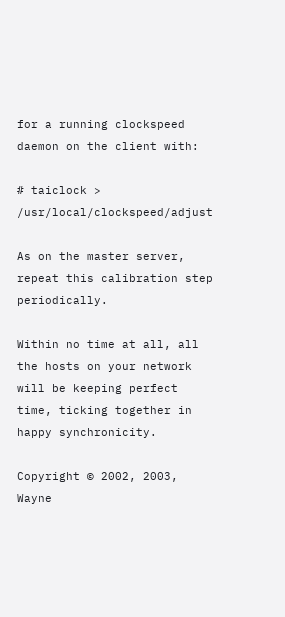for a running clockspeed daemon on the client with:

# taiclock > /usr/local/clockspeed/adjust

As on the master server, repeat this calibration step periodically.

Within no time at all, all the hosts on your network will be keeping perfect time, ticking together in happy synchronicity.

Copyright © 2002, 2003, Wayne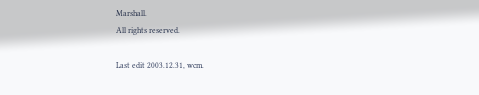Marshall.
All rights reserved.

Last edit 2003.12.31, wcm.